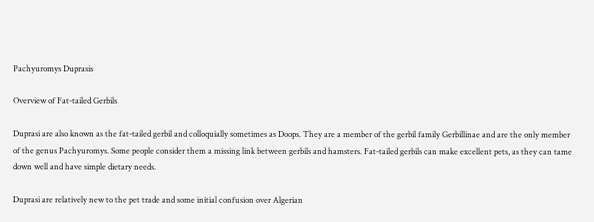Pachyuromys Duprasis

Overview of Fat-tailed Gerbils

Duprasi are also known as the fat-tailed gerbil and colloquially sometimes as Doops. They are a member of the gerbil family Gerbillinae and are the only member of the genus Pachyuromys. Some people consider them a missing link between gerbils and hamsters. Fat-tailed gerbils can make excellent pets, as they can tame down well and have simple dietary needs.

Duprasi are relatively new to the pet trade and some initial confusion over Algerian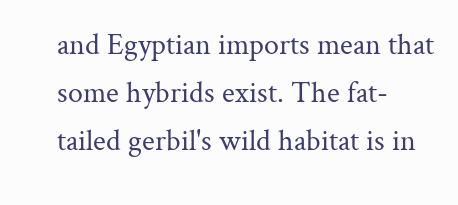and Egyptian imports mean that some hybrids exist. The fat-tailed gerbil's wild habitat is in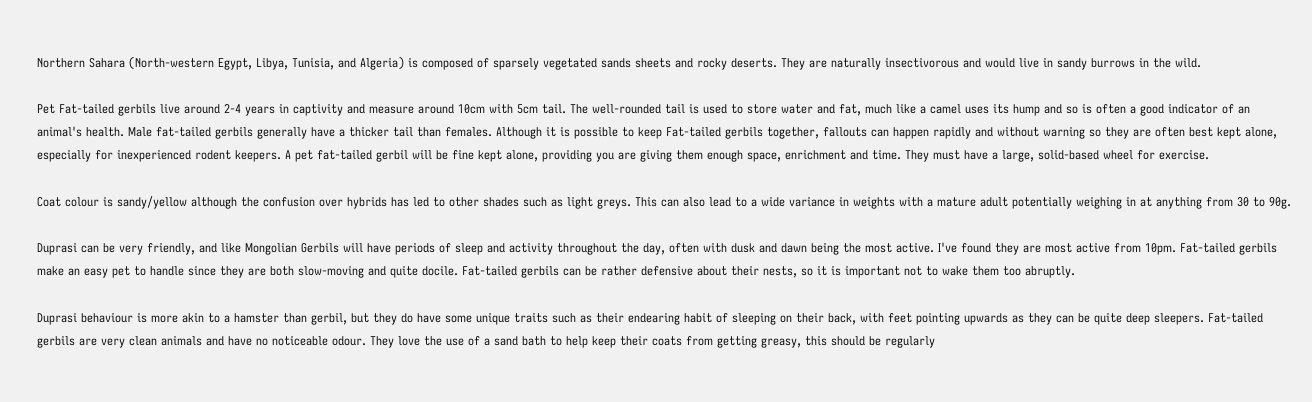Northern Sahara (North-western Egypt, Libya, Tunisia, and Algeria) is composed of sparsely vegetated sands sheets and rocky deserts. They are naturally insectivorous and would live in sandy burrows in the wild.

Pet Fat-tailed gerbils live around 2-4 years in captivity and measure around 10cm with 5cm tail. The well-rounded tail is used to store water and fat, much like a camel uses its hump and so is often a good indicator of an animal's health. Male fat-tailed gerbils generally have a thicker tail than females. Although it is possible to keep Fat-tailed gerbils together, fallouts can happen rapidly and without warning so they are often best kept alone, especially for inexperienced rodent keepers. A pet fat-tailed gerbil will be fine kept alone, providing you are giving them enough space, enrichment and time. They must have a large, solid-based wheel for exercise.

Coat colour is sandy/yellow although the confusion over hybrids has led to other shades such as light greys. This can also lead to a wide variance in weights with a mature adult potentially weighing in at anything from 30 to 90g.

Duprasi can be very friendly, and like Mongolian Gerbils will have periods of sleep and activity throughout the day, often with dusk and dawn being the most active. I've found they are most active from 10pm. Fat-tailed gerbils make an easy pet to handle since they are both slow-moving and quite docile. Fat-tailed gerbils can be rather defensive about their nests, so it is important not to wake them too abruptly.

Duprasi behaviour is more akin to a hamster than gerbil, but they do have some unique traits such as their endearing habit of sleeping on their back, with feet pointing upwards as they can be quite deep sleepers. Fat-tailed gerbils are very clean animals and have no noticeable odour. They love the use of a sand bath to help keep their coats from getting greasy, this should be regularly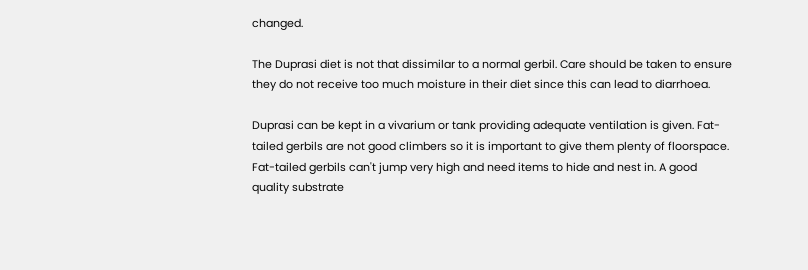changed.

The Duprasi diet is not that dissimilar to a normal gerbil. Care should be taken to ensure they do not receive too much moisture in their diet since this can lead to diarrhoea.

Duprasi can be kept in a vivarium or tank providing adequate ventilation is given. Fat-tailed gerbils are not good climbers so it is important to give them plenty of floorspace. Fat-tailed gerbils can't jump very high and need items to hide and nest in. A good quality substrate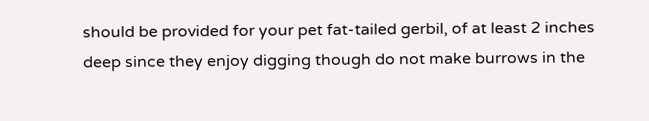should be provided for your pet fat-tailed gerbil, of at least 2 inches deep since they enjoy digging though do not make burrows in the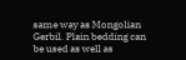same way as Mongolian Gerbil. Plain bedding can be used as well as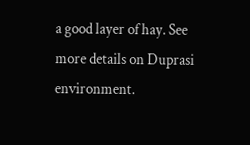a good layer of hay. See more details on Duprasi environment.